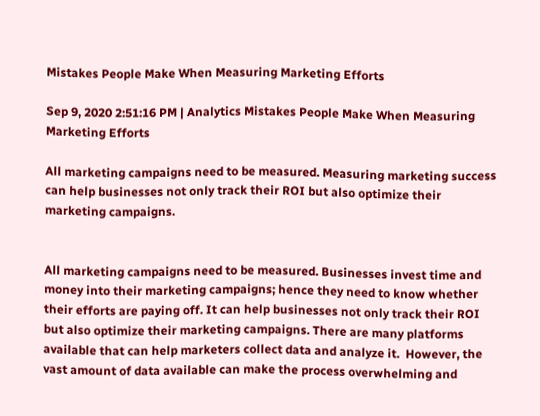Mistakes People Make When Measuring Marketing Efforts

Sep 9, 2020 2:51:16 PM | Analytics Mistakes People Make When Measuring Marketing Efforts

All marketing campaigns need to be measured. Measuring marketing success can help businesses not only track their ROI but also optimize their marketing campaigns.


All marketing campaigns need to be measured. Businesses invest time and money into their marketing campaigns; hence they need to know whether their efforts are paying off. It can help businesses not only track their ROI but also optimize their marketing campaigns. There are many platforms available that can help marketers collect data and analyze it.  However, the vast amount of data available can make the process overwhelming and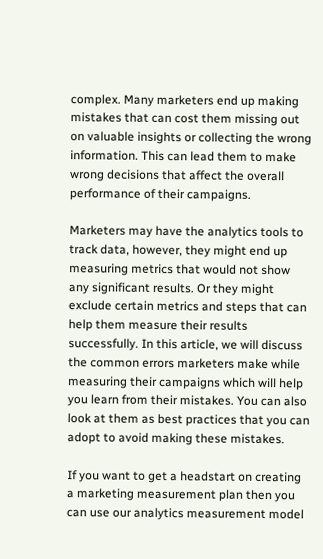complex. Many marketers end up making mistakes that can cost them missing out on valuable insights or collecting the wrong information. This can lead them to make wrong decisions that affect the overall performance of their campaigns.

Marketers may have the analytics tools to track data, however, they might end up measuring metrics that would not show any significant results. Or they might exclude certain metrics and steps that can help them measure their results successfully. In this article, we will discuss the common errors marketers make while measuring their campaigns which will help you learn from their mistakes. You can also look at them as best practices that you can adopt to avoid making these mistakes.

If you want to get a headstart on creating a marketing measurement plan then you can use our analytics measurement model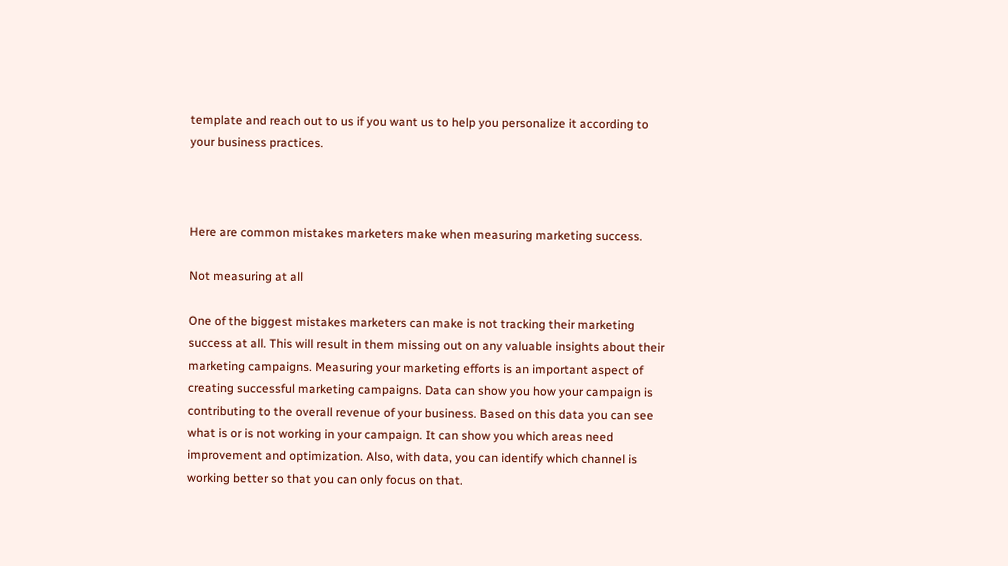template and reach out to us if you want us to help you personalize it according to your business practices.



Here are common mistakes marketers make when measuring marketing success.

Not measuring at all

One of the biggest mistakes marketers can make is not tracking their marketing success at all. This will result in them missing out on any valuable insights about their marketing campaigns. Measuring your marketing efforts is an important aspect of creating successful marketing campaigns. Data can show you how your campaign is contributing to the overall revenue of your business. Based on this data you can see what is or is not working in your campaign. It can show you which areas need improvement and optimization. Also, with data, you can identify which channel is working better so that you can only focus on that.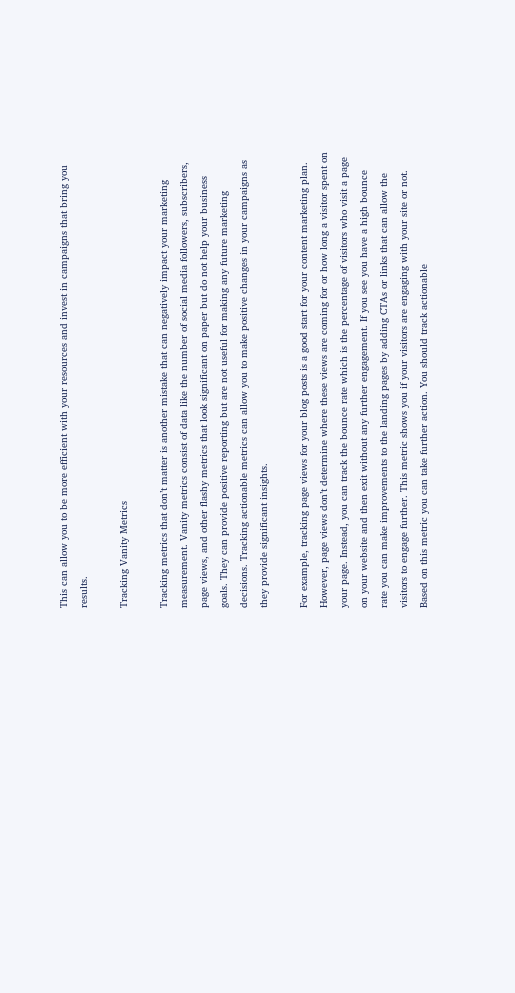This can allow you to be more efficient with your resources and invest in campaigns that bring you results.

Tracking Vanity Metrics

Tracking metrics that don’t matter is another mistake that can negatively impact your marketing measurement. Vanity metrics consist of data like the number of social media followers, subscribers, page views, and other flashy metrics that look significant on paper but do not help your business goals. They can provide positive reporting but are not useful for making any future marketing decisions. Tracking actionable metrics can allow you to make positive changes in your campaigns as they provide significant insights.

For example, tracking page views for your blog posts is a good start for your content marketing plan. However, page views don’t determine where these views are coming for or how long a visitor spent on your page. Instead, you can track the bounce rate which is the percentage of visitors who visit a page on your website and then exit without any further engagement. If you see you have a high bounce rate you can make improvements to the landing pages by adding CTAs or links that can allow the visitors to engage further. This metric shows you if your visitors are engaging with your site or not. Based on this metric you can take further action. You should track actionable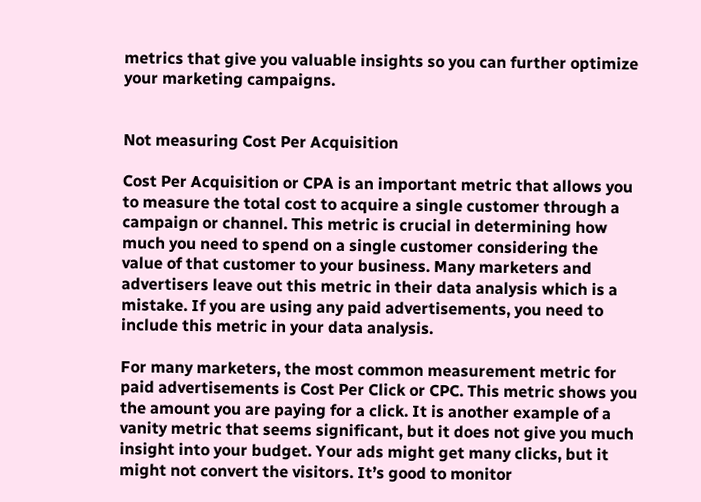metrics that give you valuable insights so you can further optimize your marketing campaigns.


Not measuring Cost Per Acquisition

Cost Per Acquisition or CPA is an important metric that allows you to measure the total cost to acquire a single customer through a campaign or channel. This metric is crucial in determining how much you need to spend on a single customer considering the value of that customer to your business. Many marketers and advertisers leave out this metric in their data analysis which is a mistake. If you are using any paid advertisements, you need to include this metric in your data analysis.

For many marketers, the most common measurement metric for paid advertisements is Cost Per Click or CPC. This metric shows you the amount you are paying for a click. It is another example of a vanity metric that seems significant, but it does not give you much insight into your budget. Your ads might get many clicks, but it might not convert the visitors. It’s good to monitor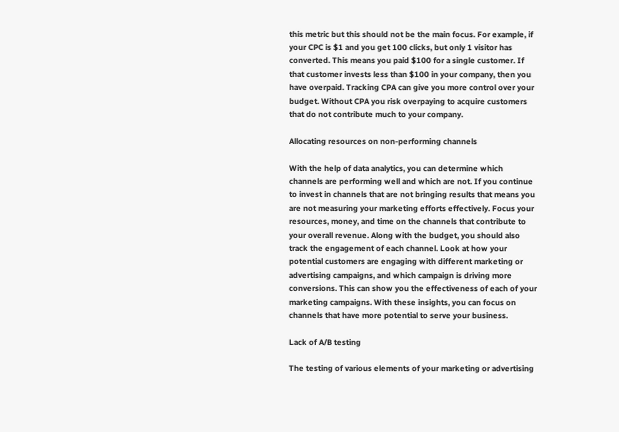this metric but this should not be the main focus. For example, if your CPC is $1 and you get 100 clicks, but only 1 visitor has converted. This means you paid $100 for a single customer. If that customer invests less than $100 in your company, then you have overpaid. Tracking CPA can give you more control over your budget. Without CPA you risk overpaying to acquire customers that do not contribute much to your company.

Allocating resources on non-performing channels

With the help of data analytics, you can determine which channels are performing well and which are not. If you continue to invest in channels that are not bringing results that means you are not measuring your marketing efforts effectively. Focus your resources, money, and time on the channels that contribute to your overall revenue. Along with the budget, you should also track the engagement of each channel. Look at how your potential customers are engaging with different marketing or advertising campaigns, and which campaign is driving more conversions. This can show you the effectiveness of each of your marketing campaigns. With these insights, you can focus on channels that have more potential to serve your business.

Lack of A/B testing

The testing of various elements of your marketing or advertising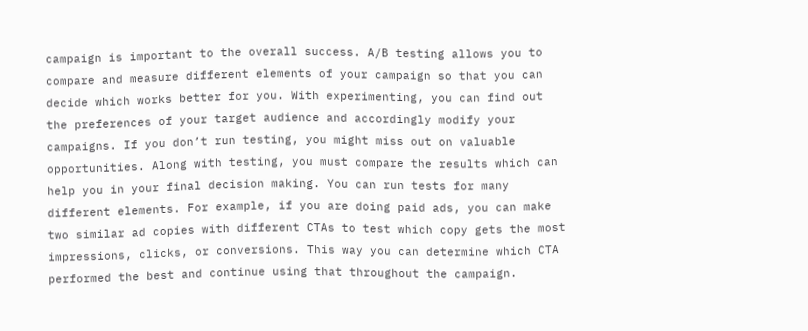campaign is important to the overall success. A/B testing allows you to compare and measure different elements of your campaign so that you can decide which works better for you. With experimenting, you can find out the preferences of your target audience and accordingly modify your campaigns. If you don’t run testing, you might miss out on valuable opportunities. Along with testing, you must compare the results which can help you in your final decision making. You can run tests for many different elements. For example, if you are doing paid ads, you can make two similar ad copies with different CTAs to test which copy gets the most impressions, clicks, or conversions. This way you can determine which CTA performed the best and continue using that throughout the campaign.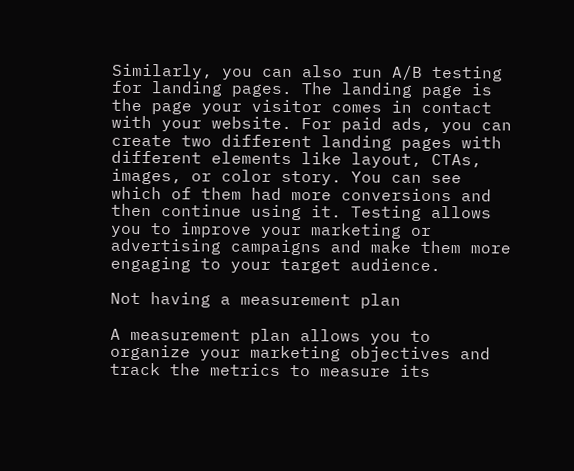Similarly, you can also run A/B testing for landing pages. The landing page is the page your visitor comes in contact with your website. For paid ads, you can create two different landing pages with different elements like layout, CTAs, images, or color story. You can see which of them had more conversions and then continue using it. Testing allows you to improve your marketing or advertising campaigns and make them more engaging to your target audience.

Not having a measurement plan

A measurement plan allows you to organize your marketing objectives and track the metrics to measure its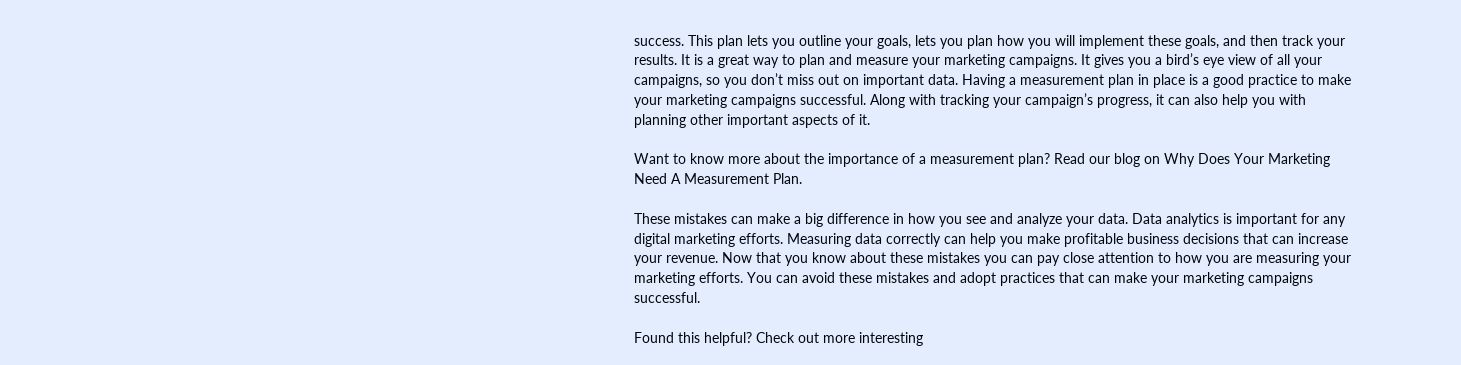success. This plan lets you outline your goals, lets you plan how you will implement these goals, and then track your results. It is a great way to plan and measure your marketing campaigns. It gives you a bird’s eye view of all your campaigns, so you don’t miss out on important data. Having a measurement plan in place is a good practice to make your marketing campaigns successful. Along with tracking your campaign’s progress, it can also help you with planning other important aspects of it.

Want to know more about the importance of a measurement plan? Read our blog on Why Does Your Marketing Need A Measurement Plan.

These mistakes can make a big difference in how you see and analyze your data. Data analytics is important for any digital marketing efforts. Measuring data correctly can help you make profitable business decisions that can increase your revenue. Now that you know about these mistakes you can pay close attention to how you are measuring your marketing efforts. You can avoid these mistakes and adopt practices that can make your marketing campaigns successful.

Found this helpful? Check out more interesting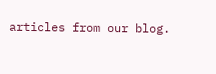articles from our blog.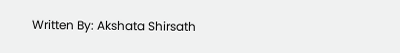Written By: Akshata Shirsath